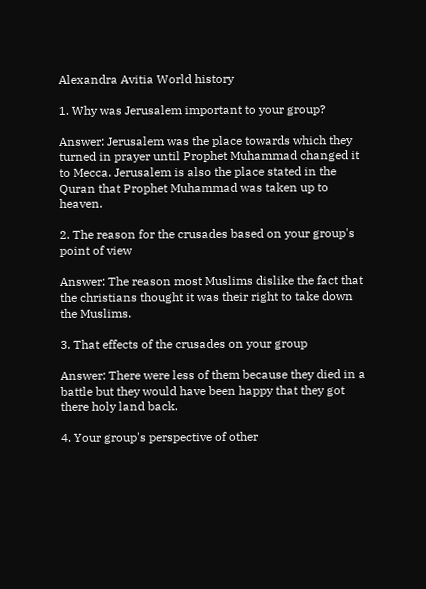Alexandra Avitia World history

1. Why was Jerusalem important to your group?

Answer: Jerusalem was the place towards which they turned in prayer until Prophet Muhammad changed it to Mecca. Jerusalem is also the place stated in the Quran that Prophet Muhammad was taken up to heaven.

2. The reason for the crusades based on your group's point of view

Answer: The reason most Muslims dislike the fact that the christians thought it was their right to take down the Muslims.

3. That effects of the crusades on your group

Answer: There were less of them because they died in a battle but they would have been happy that they got there holy land back.

4. Your group's perspective of other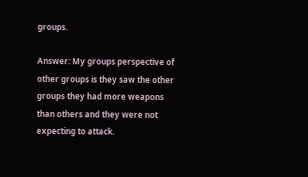groups.

Answer: My groups perspective of other groups is they saw the other groups they had more weapons than others and they were not expecting to attack.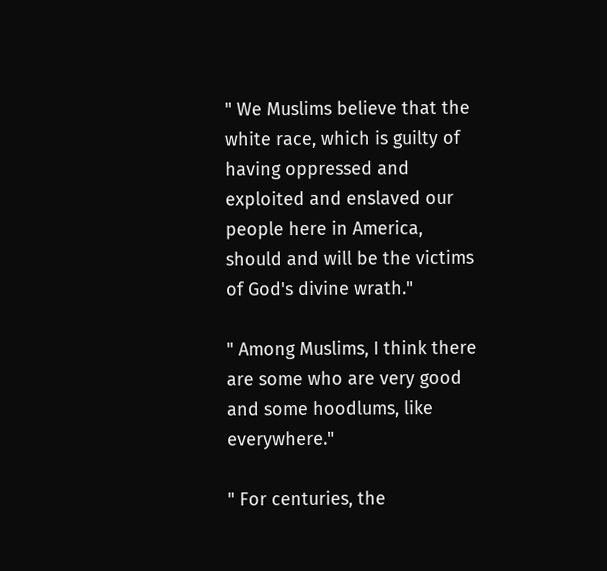" We Muslims believe that the white race, which is guilty of having oppressed and exploited and enslaved our people here in America, should and will be the victims of God's divine wrath."

" Among Muslims, I think there are some who are very good and some hoodlums, like everywhere."

" For centuries, the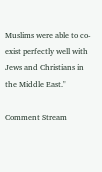Muslims were able to co-exist perfectly well with Jews and Christians in the Middle East."

Comment Stream